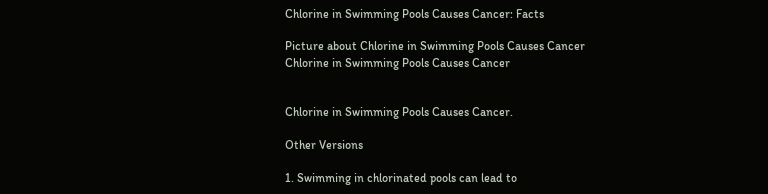Chlorine in Swimming Pools Causes Cancer: Facts

Picture about Chlorine in Swimming Pools Causes Cancer
Chlorine in Swimming Pools Causes Cancer


Chlorine in Swimming Pools Causes Cancer.

Other Versions

1. Swimming in chlorinated pools can lead to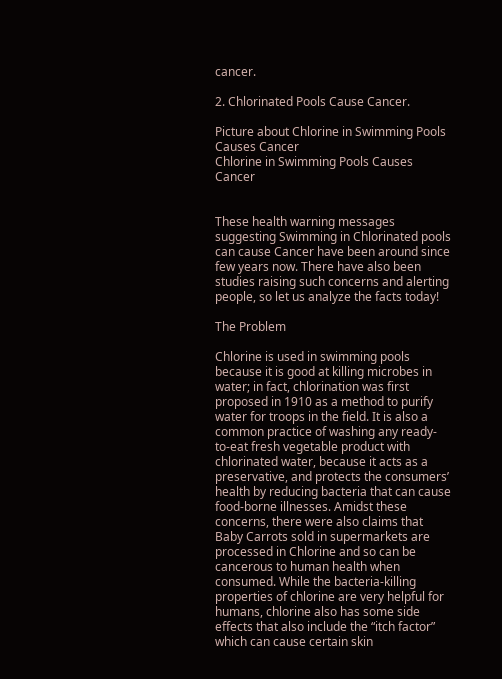cancer.

2. Chlorinated Pools Cause Cancer.

Picture about Chlorine in Swimming Pools Causes Cancer
Chlorine in Swimming Pools Causes Cancer


These health warning messages suggesting Swimming in Chlorinated pools can cause Cancer have been around since few years now. There have also been studies raising such concerns and alerting people, so let us analyze the facts today!

The Problem

Chlorine is used in swimming pools because it is good at killing microbes in water; in fact, chlorination was first proposed in 1910 as a method to purify water for troops in the field. It is also a common practice of washing any ready-to-eat fresh vegetable product with chlorinated water, because it acts as a preservative, and protects the consumers’ health by reducing bacteria that can cause food-borne illnesses. Amidst these concerns, there were also claims that Baby Carrots sold in supermarkets are processed in Chlorine and so can be cancerous to human health when consumed. While the bacteria-killing properties of chlorine are very helpful for humans, chlorine also has some side effects that also include the “itch factor” which can cause certain skin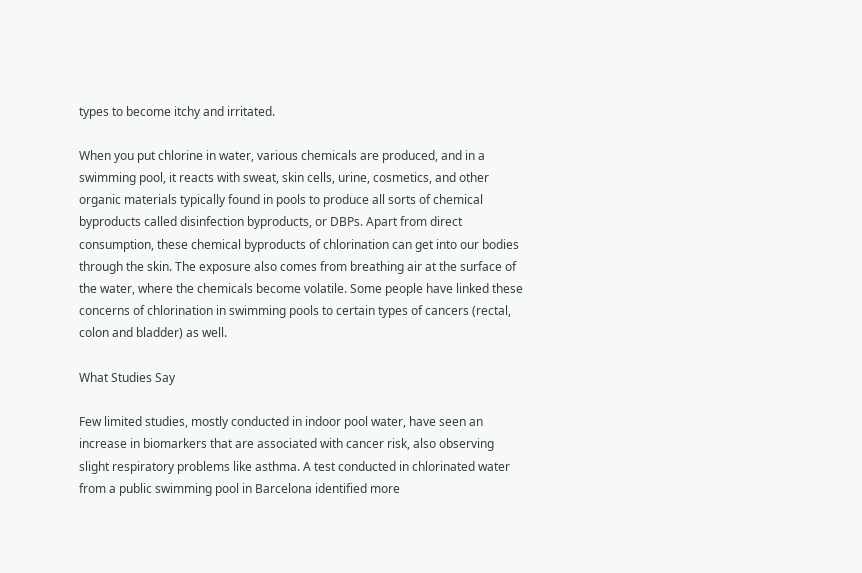types to become itchy and irritated.

When you put chlorine in water, various chemicals are produced, and in a swimming pool, it reacts with sweat, skin cells, urine, cosmetics, and other organic materials typically found in pools to produce all sorts of chemical byproducts called disinfection byproducts, or DBPs. Apart from direct consumption, these chemical byproducts of chlorination can get into our bodies through the skin. The exposure also comes from breathing air at the surface of the water, where the chemicals become volatile. Some people have linked these concerns of chlorination in swimming pools to certain types of cancers (rectal, colon and bladder) as well.

What Studies Say

Few limited studies, mostly conducted in indoor pool water, have seen an increase in biomarkers that are associated with cancer risk, also observing slight respiratory problems like asthma. A test conducted in chlorinated water from a public swimming pool in Barcelona identified more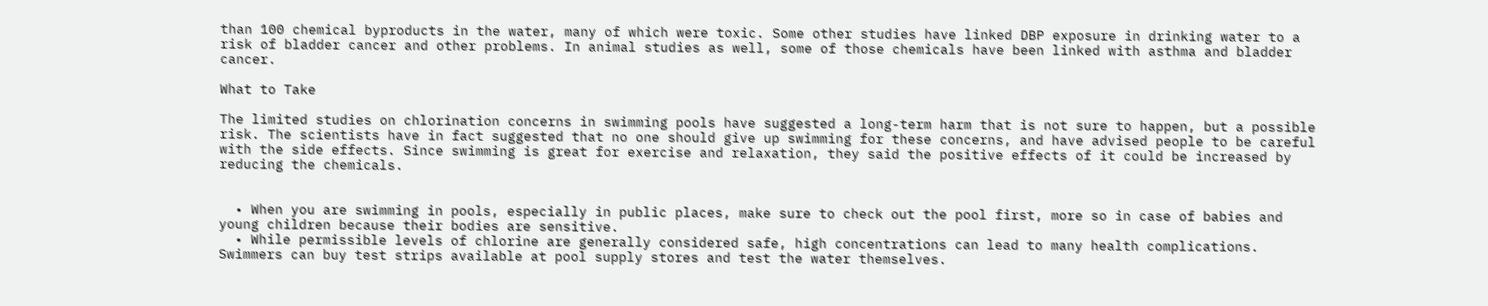than 100 chemical byproducts in the water, many of which were toxic. Some other studies have linked DBP exposure in drinking water to a risk of bladder cancer and other problems. In animal studies as well, some of those chemicals have been linked with asthma and bladder cancer.

What to Take

The limited studies on chlorination concerns in swimming pools have suggested a long-term harm that is not sure to happen, but a possible risk. The scientists have in fact suggested that no one should give up swimming for these concerns, and have advised people to be careful with the side effects. Since swimming is great for exercise and relaxation, they said the positive effects of it could be increased by reducing the chemicals.


  • When you are swimming in pools, especially in public places, make sure to check out the pool first, more so in case of babies and young children because their bodies are sensitive.
  • While permissible levels of chlorine are generally considered safe, high concentrations can lead to many health complications. Swimmers can buy test strips available at pool supply stores and test the water themselves.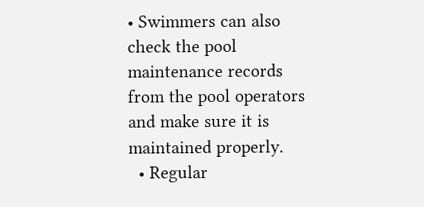• Swimmers can also check the pool maintenance records from the pool operators and make sure it is maintained properly.
  • Regular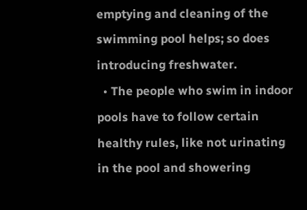emptying and cleaning of the swimming pool helps; so does introducing freshwater.
  • The people who swim in indoor pools have to follow certain healthy rules, like not urinating in the pool and showering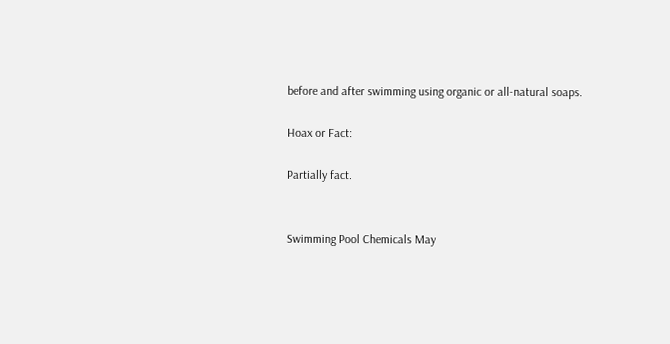before and after swimming using organic or all-natural soaps.

Hoax or Fact:

Partially fact.


Swimming Pool Chemicals May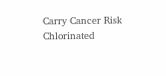Carry Cancer Risk
Chlorinated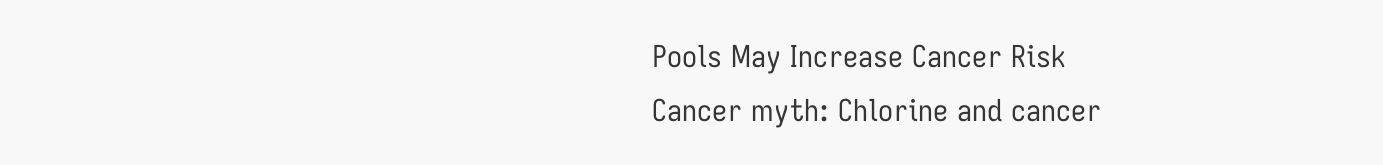Pools May Increase Cancer Risk
Cancer myth: Chlorine and cancer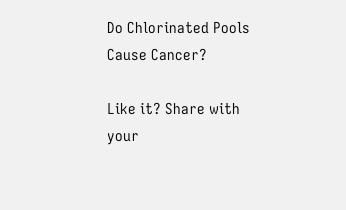Do Chlorinated Pools Cause Cancer?

Like it? Share with your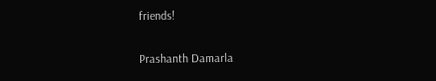friends!

Prashanth Damarla